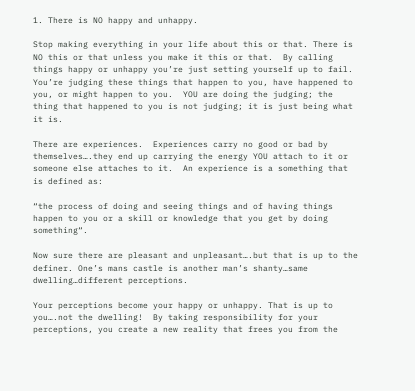1. There is NO happy and unhappy.

Stop making everything in your life about this or that. There is NO this or that unless you make it this or that.  By calling things happy or unhappy you’re just setting yourself up to fail.  You’re judging these things that happen to you, have happened to you, or might happen to you.  YOU are doing the judging; the thing that happened to you is not judging; it is just being what it is.

There are experiences.  Experiences carry no good or bad by themselves….they end up carrying the energy YOU attach to it or someone else attaches to it.  An experience is a something that is defined as:

“the process of doing and seeing things and of having things happen to you or a skill or knowledge that you get by doing something“.

Now sure there are pleasant and unpleasant….but that is up to the definer. One’s mans castle is another man’s shanty…same dwelling…different perceptions.

Your perceptions become your happy or unhappy. That is up to you….not the dwelling!  By taking responsibility for your perceptions, you create a new reality that frees you from the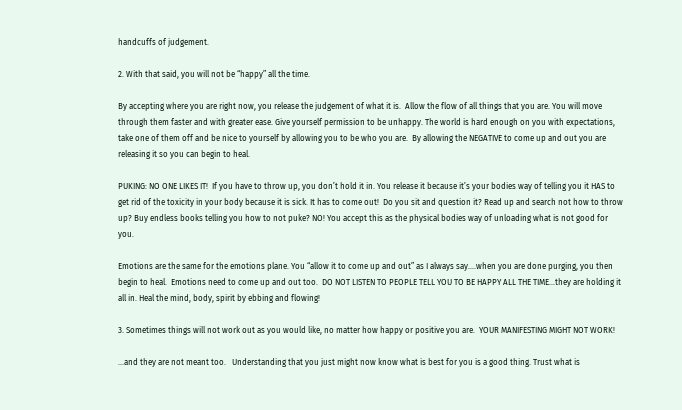handcuffs of judgement.

2. With that said, you will not be “happy” all the time.

By accepting where you are right now, you release the judgement of what it is.  Allow the flow of all things that you are. You will move through them faster and with greater ease. Give yourself permission to be unhappy. The world is hard enough on you with expectations, take one of them off and be nice to yourself by allowing you to be who you are.  By allowing the NEGATIVE to come up and out you are releasing it so you can begin to heal.

PUKING: NO ONE LIKES IT!  If you have to throw up, you don’t hold it in. You release it because it’s your bodies way of telling you it HAS to get rid of the toxicity in your body because it is sick. It has to come out!  Do you sit and question it? Read up and search not how to throw up? Buy endless books telling you how to not puke? NO! You accept this as the physical bodies way of unloading what is not good for you.

Emotions are the same for the emotions plane. You “allow it to come up and out” as I always say….when you are done purging, you then begin to heal.  Emotions need to come up and out too.  DO NOT LISTEN TO PEOPLE TELL YOU TO BE HAPPY ALL THE TIME…they are holding it all in. Heal the mind, body, spirit by ebbing and flowing!

3. Sometimes things will not work out as you would like, no matter how happy or positive you are.  YOUR MANIFESTING MIGHT NOT WORK!

…and they are not meant too.   Understanding that you just might now know what is best for you is a good thing. Trust what is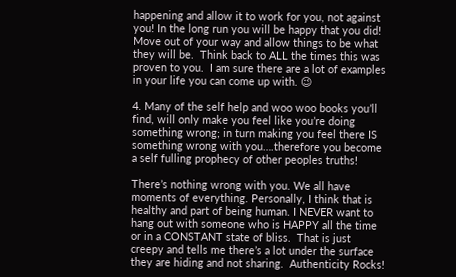happening and allow it to work for you, not against you! In the long run you will be happy that you did! Move out of your way and allow things to be what they will be.  Think back to ALL the times this was proven to you.  I am sure there are a lot of examples in your life you can come up with. 😉

4. Many of the self help and woo woo books you’ll find, will only make you feel like you’re doing something wrong; in turn making you feel there IS something wrong with you….therefore you become a self fulling prophecy of other peoples truths!

There’s nothing wrong with you. We all have moments of everything. Personally, I think that is healthy and part of being human. I NEVER want to hang out with someone who is HAPPY all the time or in a CONSTANT state of bliss.  That is just creepy and tells me there’s a lot under the surface they are hiding and not sharing.  Authenticity Rocks!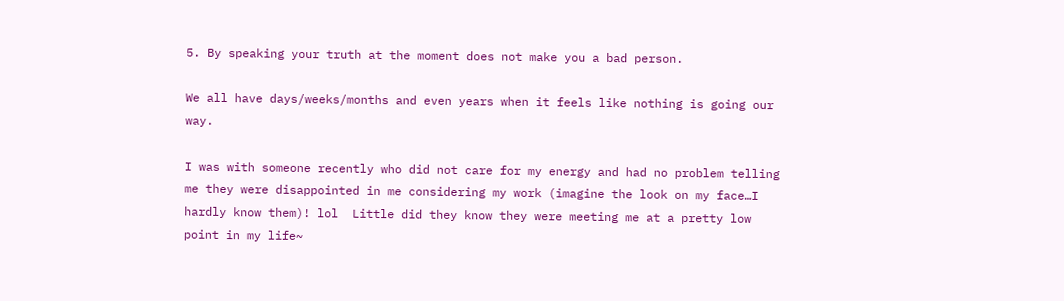5. By speaking your truth at the moment does not make you a bad person.

We all have days/weeks/months and even years when it feels like nothing is going our way.

I was with someone recently who did not care for my energy and had no problem telling me they were disappointed in me considering my work (imagine the look on my face…I hardly know them)! lol  Little did they know they were meeting me at a pretty low point in my life~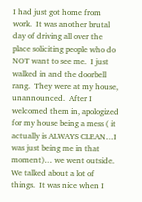I had just got home from work.  It was another brutal day of driving all over the place soliciting people who do NOT want to see me.  I just walked in and the doorbell rang.  They were at my house, unannounced.  After I welcomed them in, apologized for my house being a mess ( it actually is ALWAYS CLEAN…I was just being me in that moment)… we went outside. We talked about a lot of things.  It was nice when I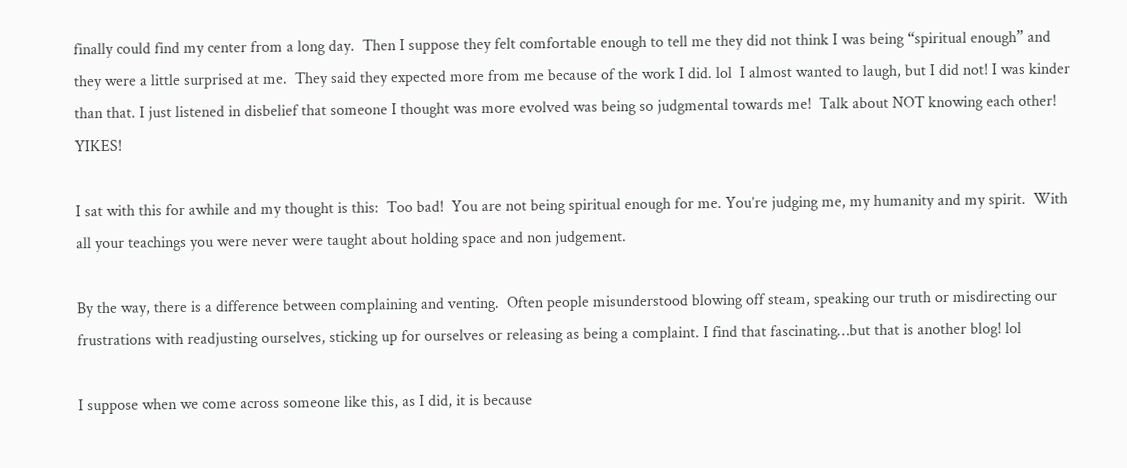finally could find my center from a long day.  Then I suppose they felt comfortable enough to tell me they did not think I was being “spiritual enough” and they were a little surprised at me.  They said they expected more from me because of the work I did. lol  I almost wanted to laugh, but I did not! I was kinder than that. I just listened in disbelief that someone I thought was more evolved was being so judgmental towards me!  Talk about NOT knowing each other!  YIKES!

I sat with this for awhile and my thought is this:  Too bad!  You are not being spiritual enough for me. You’re judging me, my humanity and my spirit.  With all your teachings you were never were taught about holding space and non judgement.

By the way, there is a difference between complaining and venting.  Often people misunderstood blowing off steam, speaking our truth or misdirecting our frustrations with readjusting ourselves, sticking up for ourselves or releasing as being a complaint. I find that fascinating…but that is another blog! lol

I suppose when we come across someone like this, as I did, it is because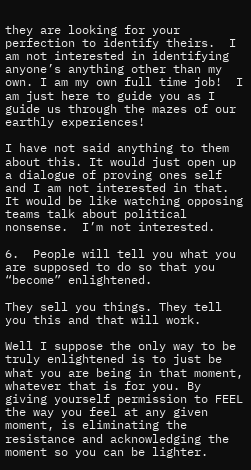they are looking for your perfection to identify theirs.  I am not interested in identifying anyone’s anything other than my own. I am my own full time job!  I am just here to guide you as I guide us through the mazes of our earthly experiences!

I have not said anything to them about this. It would just open up a dialogue of proving ones self and I am not interested in that. It would be like watching opposing teams talk about political nonsense.  I’m not interested.

6.  People will tell you what you are supposed to do so that you “become” enlightened.

They sell you things. They tell you this and that will work.

Well I suppose the only way to be truly enlightened is to just be what you are being in that moment, whatever that is for you. By giving yourself permission to FEEL the way you feel at any given moment, is eliminating the resistance and acknowledging the moment so you can be lighter.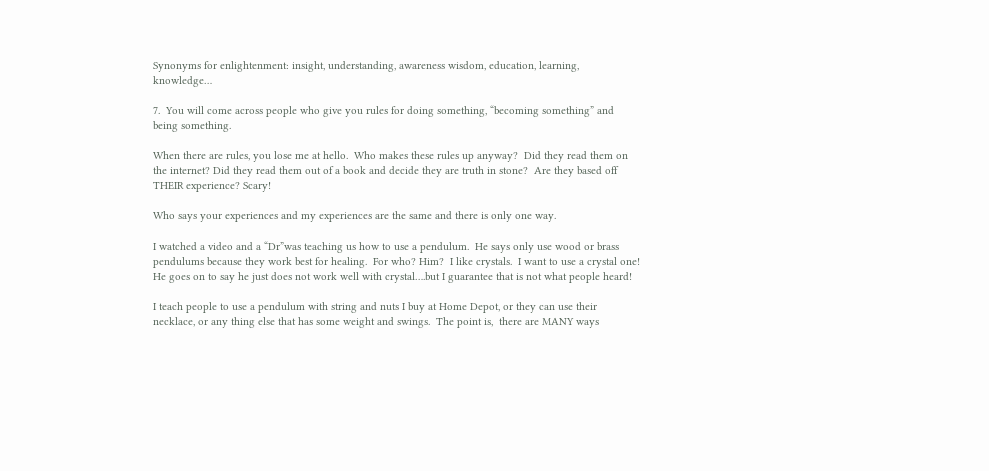Synonyms for enlightenment: insight, understanding, awareness wisdom, education, learning, knowledge…

7.  You will come across people who give you rules for doing something, “becoming something” and being something.

When there are rules, you lose me at hello.  Who makes these rules up anyway?  Did they read them on the internet? Did they read them out of a book and decide they are truth in stone?  Are they based off THEIR experience? Scary!

Who says your experiences and my experiences are the same and there is only one way.

I watched a video and a “Dr”was teaching us how to use a pendulum.  He says only use wood or brass pendulums because they work best for healing.  For who? Him?  I like crystals.  I want to use a crystal one!  He goes on to say he just does not work well with crystal….but I guarantee that is not what people heard!

I teach people to use a pendulum with string and nuts I buy at Home Depot, or they can use their necklace, or any thing else that has some weight and swings.  The point is,  there are MANY ways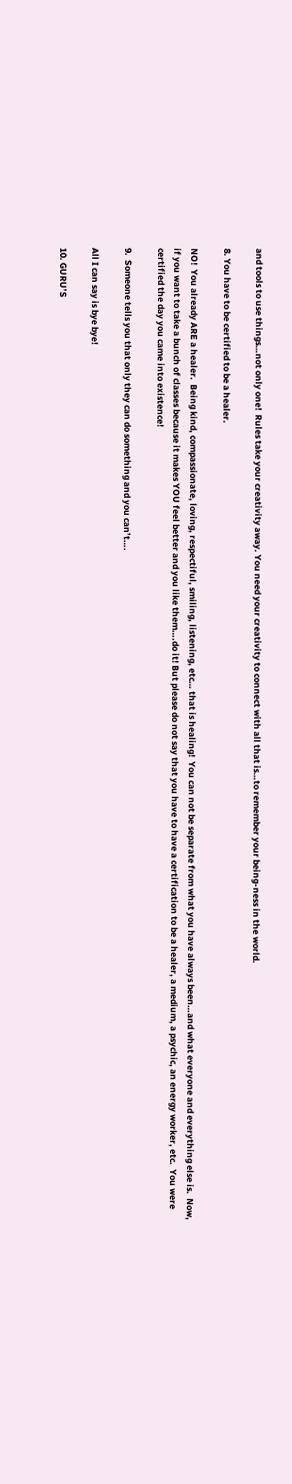and tools to use things…not only one!  Rules take your creativity away. You need your creativity to connect with all that is…to remember your being-ness in the world.

8. You have to be certified to be a healer.

NO!  You already ARE a healer.  Being kind, compassionate, loving, respectiful, smiling, listening, etc… that is healing!  You can not be separate from what you have always been…and what everyone and everything else is.  Now, if you want to take a bunch of classes because it makes YOU feel better and you like them….do it! But please do not say that you have to have a certification to be a healer, a medium, a psychic, an energy worker, etc.  You were certified the day you came into existence!

9.  Someone tells you that only they can do something and you can’t….

All I can say is bye bye!

10. GURU’S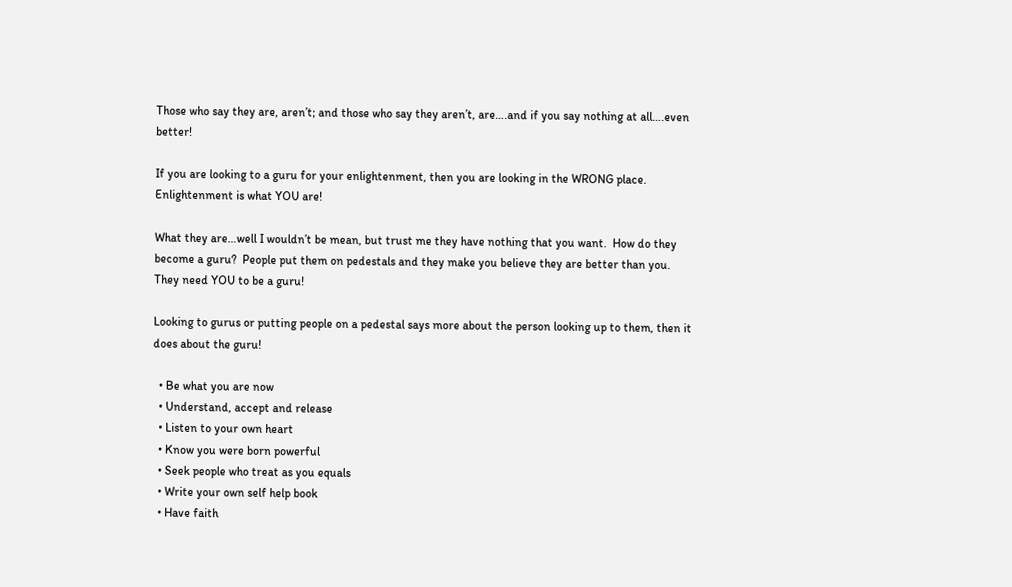Those who say they are, aren’t; and those who say they aren’t, are….and if you say nothing at all….even better!

If you are looking to a guru for your enlightenment, then you are looking in the WRONG place.  Enlightenment is what YOU are!

What they are…well I wouldn’t be mean, but trust me they have nothing that you want.  How do they become a guru?  People put them on pedestals and they make you believe they are better than you. They need YOU to be a guru!

Looking to gurus or putting people on a pedestal says more about the person looking up to them, then it does about the guru!

  • Be what you are now
  • Understand, accept and release
  • Listen to your own heart
  • Know you were born powerful
  • Seek people who treat as you equals
  • Write your own self help book
  • Have faith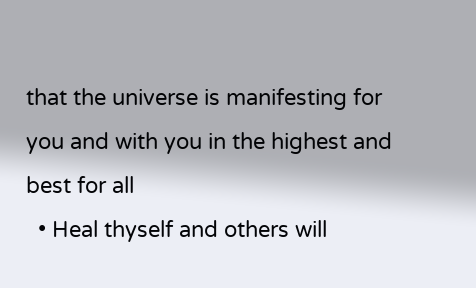that the universe is manifesting for you and with you in the highest and best for all
  • Heal thyself and others will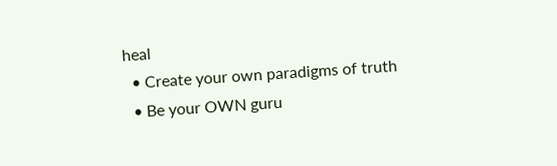heal
  • Create your own paradigms of truth
  • Be your OWN guru